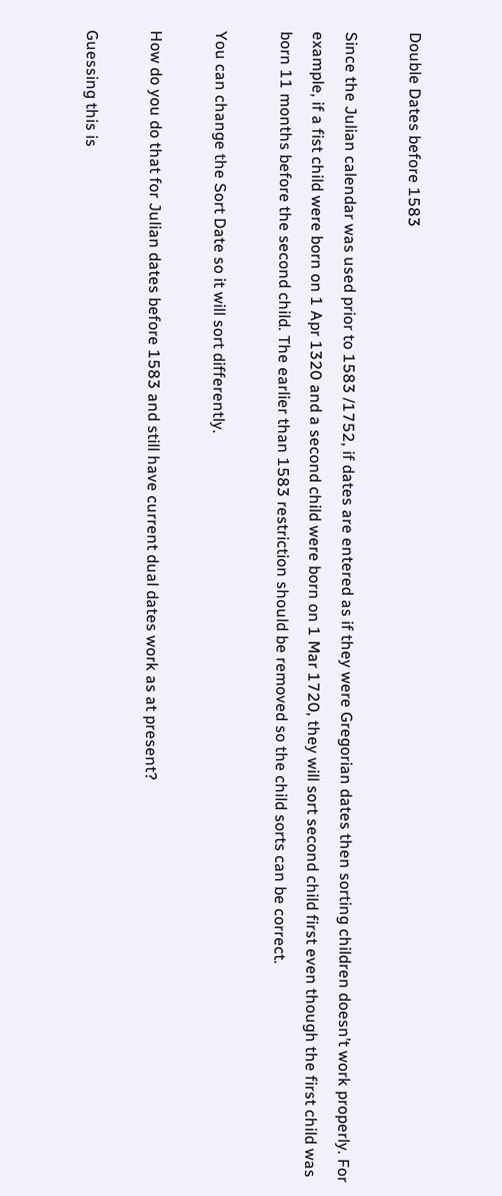Double Dates before 1583

Since the Julian calendar was used prior to 1583 /1752, if dates are entered as if they were Gregorian dates then sorting children doesn’t work properly. For example, if a fist child were born on 1 Apr 1320 and a second child were born on 1 Mar 1720, they will sort second child first even though the first child was born 11 months before the second child. The earlier than 1583 restriction should be removed so the child sorts can be correct.

You can change the Sort Date so it will sort differently.

How do you do that for Julian dates before 1583 and still have current dual dates work as at present?

Guessing this is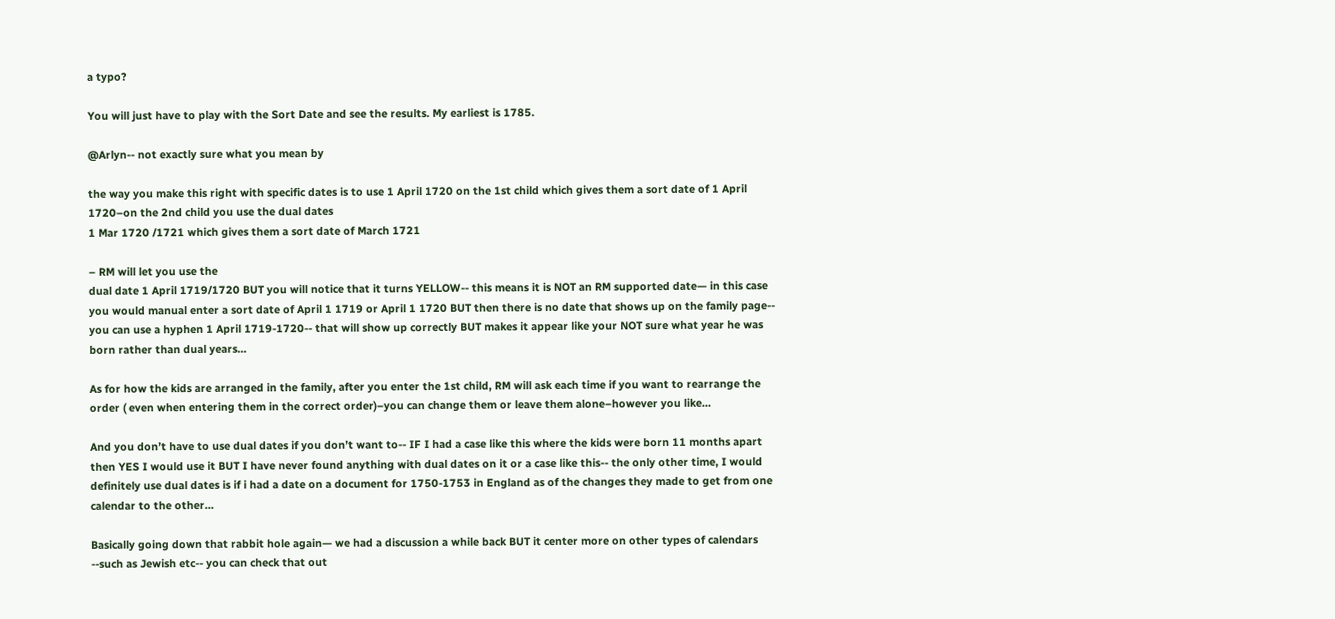a typo?

You will just have to play with the Sort Date and see the results. My earliest is 1785.

@Arlyn-- not exactly sure what you mean by

the way you make this right with specific dates is to use 1 April 1720 on the 1st child which gives them a sort date of 1 April 1720–on the 2nd child you use the dual dates
1 Mar 1720 /1721 which gives them a sort date of March 1721

– RM will let you use the
dual date 1 April 1719/1720 BUT you will notice that it turns YELLOW-- this means it is NOT an RM supported date— in this case you would manual enter a sort date of April 1 1719 or April 1 1720 BUT then there is no date that shows up on the family page-- you can use a hyphen 1 April 1719-1720-- that will show up correctly BUT makes it appear like your NOT sure what year he was born rather than dual years…

As for how the kids are arranged in the family, after you enter the 1st child, RM will ask each time if you want to rearrange the order ( even when entering them in the correct order)–you can change them or leave them alone–however you like…

And you don’t have to use dual dates if you don’t want to-- IF I had a case like this where the kids were born 11 months apart then YES I would use it BUT I have never found anything with dual dates on it or a case like this-- the only other time, I would definitely use dual dates is if i had a date on a document for 1750-1753 in England as of the changes they made to get from one calendar to the other…

Basically going down that rabbit hole again— we had a discussion a while back BUT it center more on other types of calendars --such as Jewish etc-- you can check that out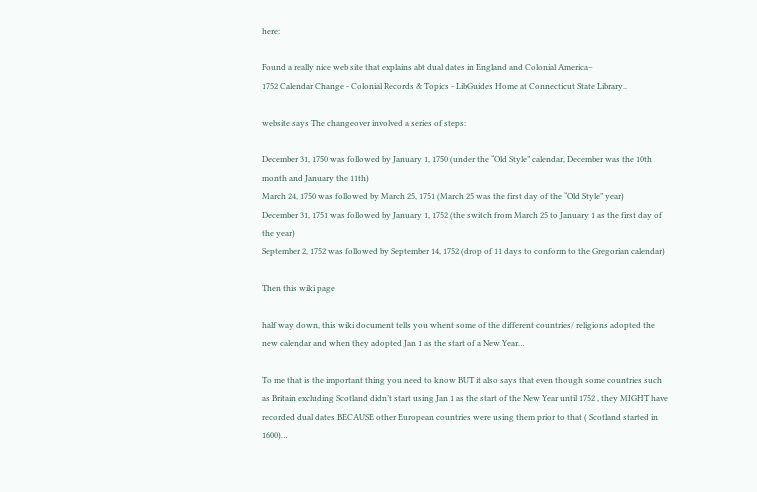here:

Found a really nice web site that explains abt dual dates in England and Colonial America–
1752 Calendar Change - Colonial Records & Topics - LibGuides Home at Connecticut State Library..

website says The changeover involved a series of steps:

December 31, 1750 was followed by January 1, 1750 (under the “Old Style” calendar, December was the 10th month and January the 11th)
March 24, 1750 was followed by March 25, 1751 (March 25 was the first day of the “Old Style” year)
December 31, 1751 was followed by January 1, 1752 (the switch from March 25 to January 1 as the first day of the year)
September 2, 1752 was followed by September 14, 1752 (drop of 11 days to conform to the Gregorian calendar)

Then this wiki page

half way down, this wiki document tells you whent some of the different countries/ religions adopted the new calendar and when they adopted Jan 1 as the start of a New Year…

To me that is the important thing you need to know BUT it also says that even though some countries such as Britain excluding Scotland didn’t start using Jan 1 as the start of the New Year until 1752 , they MIGHT have recorded dual dates BECAUSE other European countries were using them prior to that ( Scotland started in 1600)…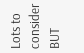Lots to consider BUT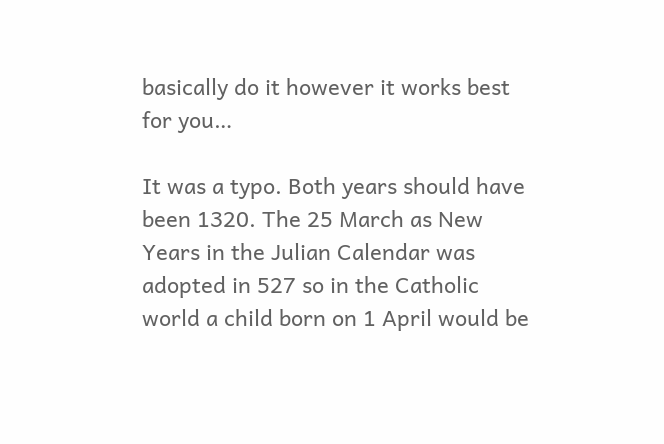basically do it however it works best for you…

It was a typo. Both years should have been 1320. The 25 March as New Years in the Julian Calendar was adopted in 527 so in the Catholic world a child born on 1 April would be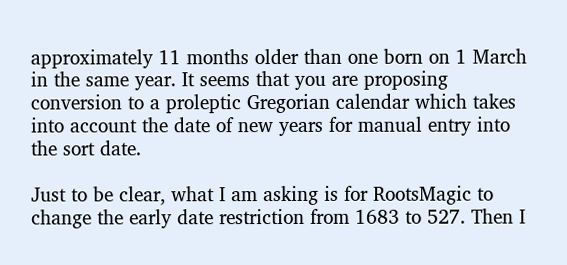approximately 11 months older than one born on 1 March in the same year. It seems that you are proposing conversion to a proleptic Gregorian calendar which takes into account the date of new years for manual entry into the sort date.

Just to be clear, what I am asking is for RootsMagic to change the early date restriction from 1683 to 527. Then I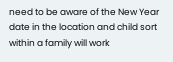need to be aware of the New Year date in the location and child sort within a family will work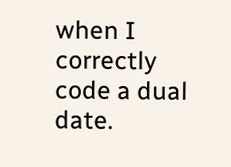when I correctly code a dual date.